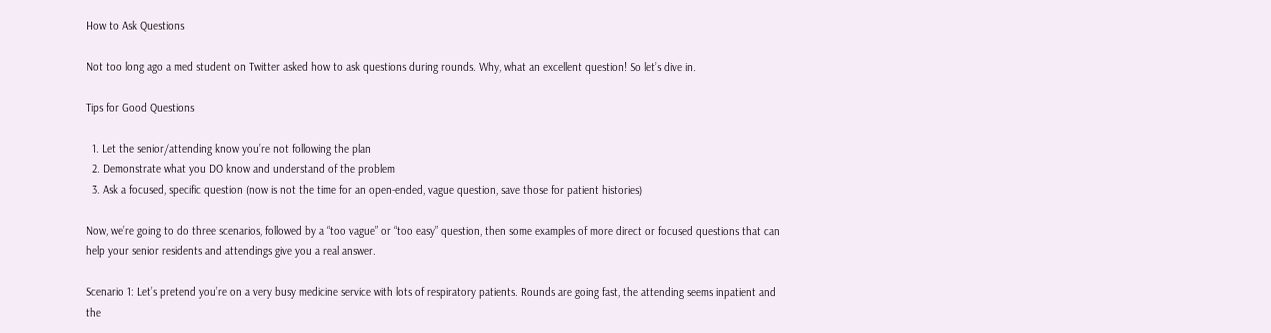How to Ask Questions

Not too long ago a med student on Twitter asked how to ask questions during rounds. Why, what an excellent question! So let’s dive in.

Tips for Good Questions

  1. Let the senior/attending know you’re not following the plan
  2. Demonstrate what you DO know and understand of the problem
  3. Ask a focused, specific question (now is not the time for an open-ended, vague question, save those for patient histories)

Now, we’re going to do three scenarios, followed by a “too vague” or “too easy” question, then some examples of more direct or focused questions that can help your senior residents and attendings give you a real answer.

Scenario 1: Let’s pretend you’re on a very busy medicine service with lots of respiratory patients. Rounds are going fast, the attending seems inpatient and the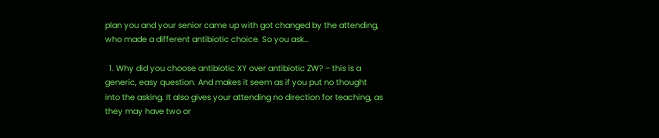plan you and your senior came up with got changed by the attending, who made a different antibiotic choice. So you ask…

  1. Why did you choose antibiotic XY over antibiotic ZW? – this is a generic, easy question. And makes it seem as if you put no thought into the asking. It also gives your attending no direction for teaching, as they may have two or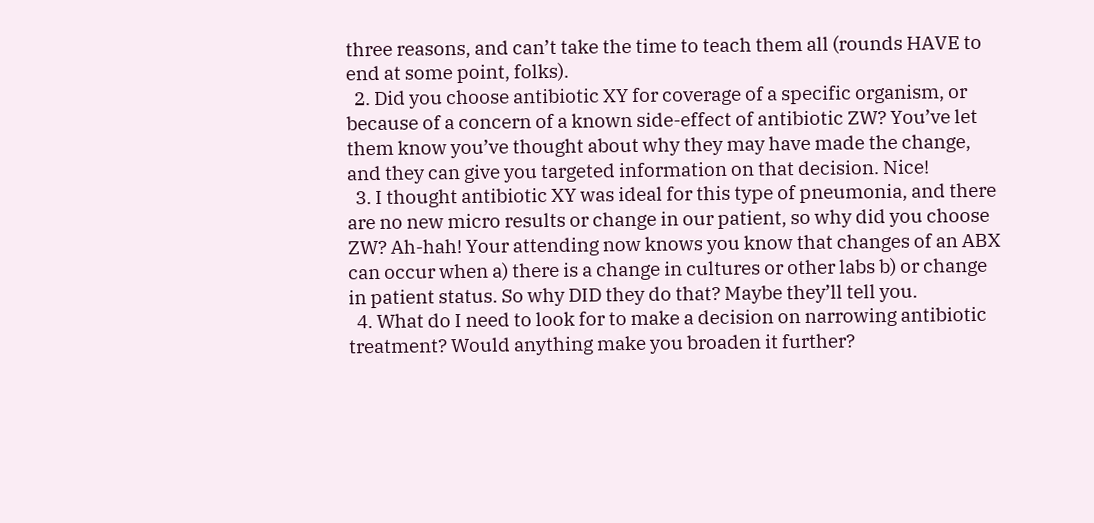three reasons, and can’t take the time to teach them all (rounds HAVE to end at some point, folks).
  2. Did you choose antibiotic XY for coverage of a specific organism, or because of a concern of a known side-effect of antibiotic ZW? You’ve let them know you’ve thought about why they may have made the change, and they can give you targeted information on that decision. Nice!
  3. I thought antibiotic XY was ideal for this type of pneumonia, and there are no new micro results or change in our patient, so why did you choose ZW? Ah-hah! Your attending now knows you know that changes of an ABX can occur when a) there is a change in cultures or other labs b) or change in patient status. So why DID they do that? Maybe they’ll tell you.
  4. What do I need to look for to make a decision on narrowing antibiotic treatment? Would anything make you broaden it further?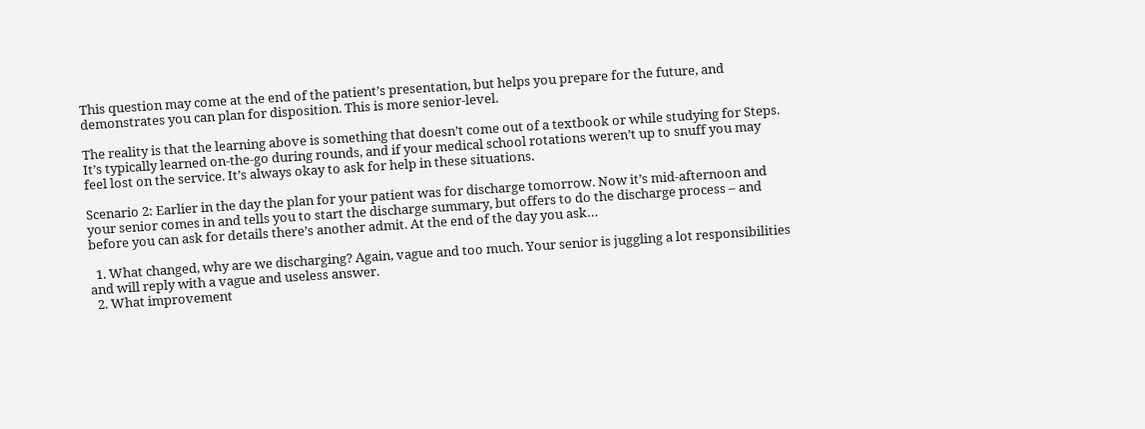This question may come at the end of the patient’s presentation, but helps you prepare for the future, and demonstrates you can plan for disposition. This is more senior-level.

The reality is that the learning above is something that doesn’t come out of a textbook or while studying for Steps. It’s typically learned on-the-go during rounds, and if your medical school rotations weren’t up to snuff you may feel lost on the service. It’s always okay to ask for help in these situations.

Scenario 2: Earlier in the day the plan for your patient was for discharge tomorrow. Now it’s mid-afternoon and your senior comes in and tells you to start the discharge summary, but offers to do the discharge process – and before you can ask for details there’s another admit. At the end of the day you ask…

  1. What changed, why are we discharging? Again, vague and too much. Your senior is juggling a lot responsibilities and will reply with a vague and useless answer.
  2. What improvement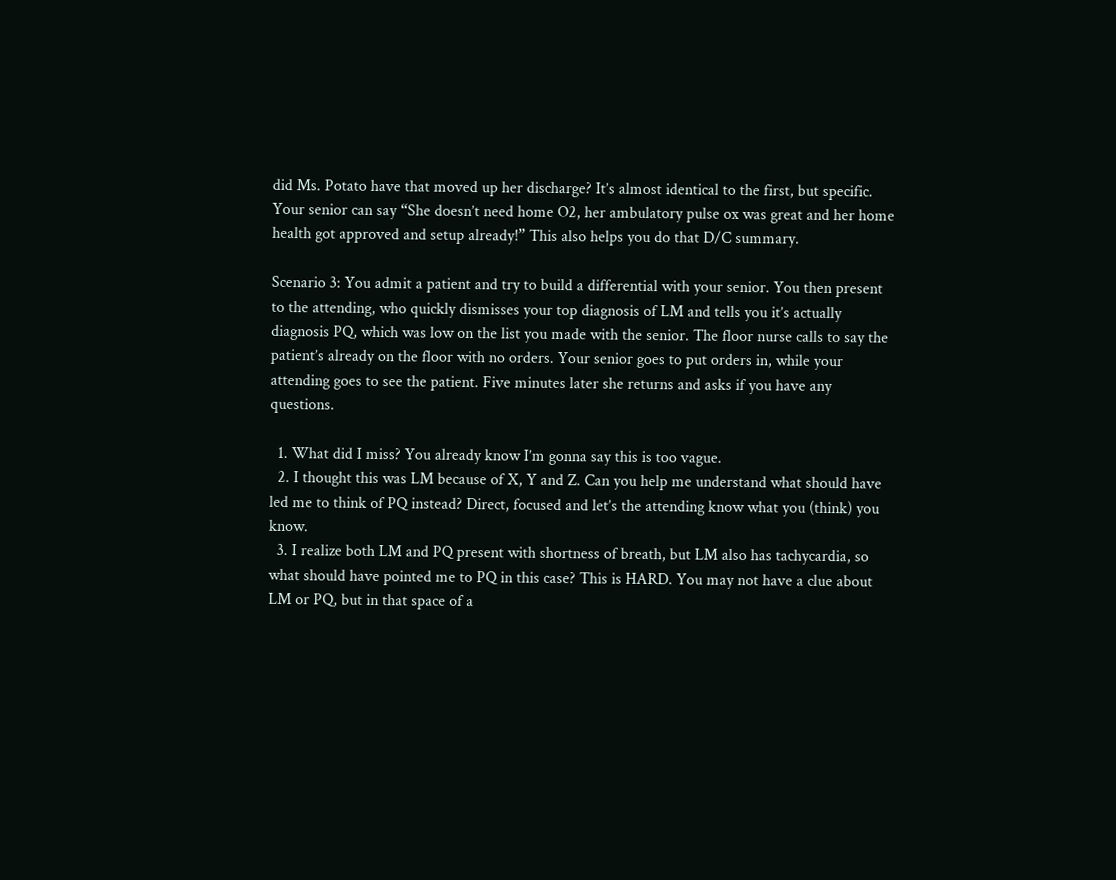did Ms. Potato have that moved up her discharge? It’s almost identical to the first, but specific. Your senior can say “She doesn’t need home O2, her ambulatory pulse ox was great and her home health got approved and setup already!” This also helps you do that D/C summary.

Scenario 3: You admit a patient and try to build a differential with your senior. You then present to the attending, who quickly dismisses your top diagnosis of LM and tells you it’s actually diagnosis PQ, which was low on the list you made with the senior. The floor nurse calls to say the patient’s already on the floor with no orders. Your senior goes to put orders in, while your attending goes to see the patient. Five minutes later she returns and asks if you have any questions.

  1. What did I miss? You already know I’m gonna say this is too vague.
  2. I thought this was LM because of X, Y and Z. Can you help me understand what should have led me to think of PQ instead? Direct, focused and let’s the attending know what you (think) you know.
  3. I realize both LM and PQ present with shortness of breath, but LM also has tachycardia, so what should have pointed me to PQ in this case? This is HARD. You may not have a clue about LM or PQ, but in that space of a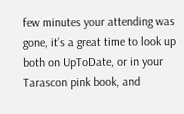few minutes your attending was gone, it’s a great time to look up both on UpToDate, or in your Tarascon pink book, and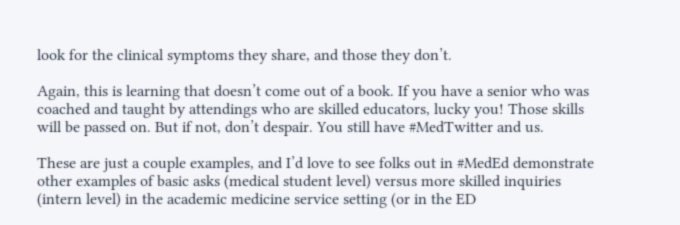look for the clinical symptoms they share, and those they don’t.

Again, this is learning that doesn’t come out of a book. If you have a senior who was coached and taught by attendings who are skilled educators, lucky you! Those skills will be passed on. But if not, don’t despair. You still have #MedTwitter and us.

These are just a couple examples, and I’d love to see folks out in #MedEd demonstrate other examples of basic asks (medical student level) versus more skilled inquiries (intern level) in the academic medicine service setting (or in the ED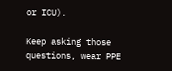or ICU).

Keep asking those questions, wear PPE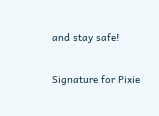and stay safe!

Signature for Pixie